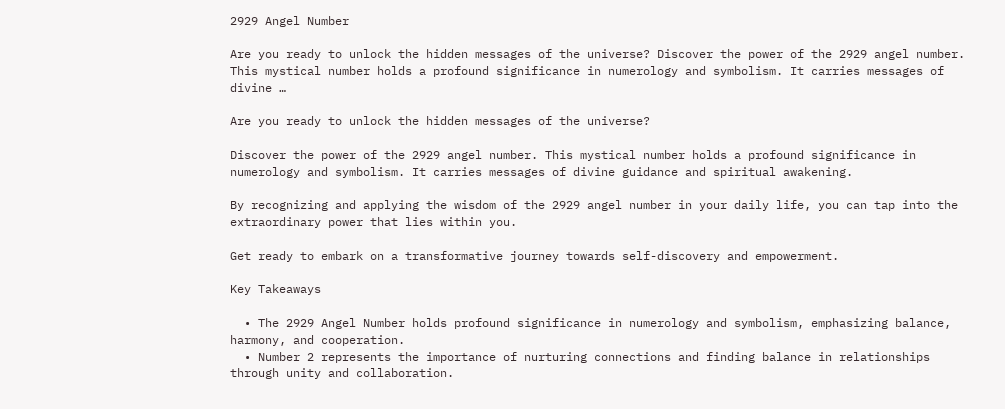2929 Angel Number

Are you ready to unlock the hidden messages of the universe? Discover the power of the 2929 angel number. This mystical number holds a profound significance in numerology and symbolism. It carries messages of divine …

Are you ready to unlock the hidden messages of the universe?

Discover the power of the 2929 angel number. This mystical number holds a profound significance in numerology and symbolism. It carries messages of divine guidance and spiritual awakening.

By recognizing and applying the wisdom of the 2929 angel number in your daily life, you can tap into the extraordinary power that lies within you.

Get ready to embark on a transformative journey towards self-discovery and empowerment.

Key Takeaways

  • The 2929 Angel Number holds profound significance in numerology and symbolism, emphasizing balance, harmony, and cooperation.
  • Number 2 represents the importance of nurturing connections and finding balance in relationships through unity and collaboration.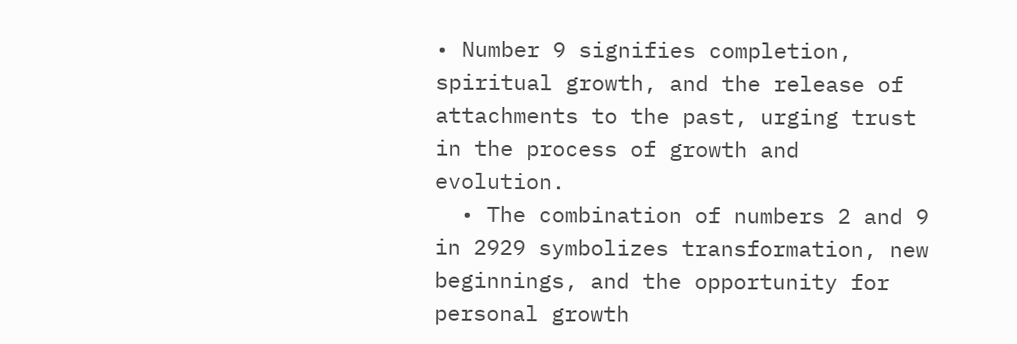• Number 9 signifies completion, spiritual growth, and the release of attachments to the past, urging trust in the process of growth and evolution.
  • The combination of numbers 2 and 9 in 2929 symbolizes transformation, new beginnings, and the opportunity for personal growth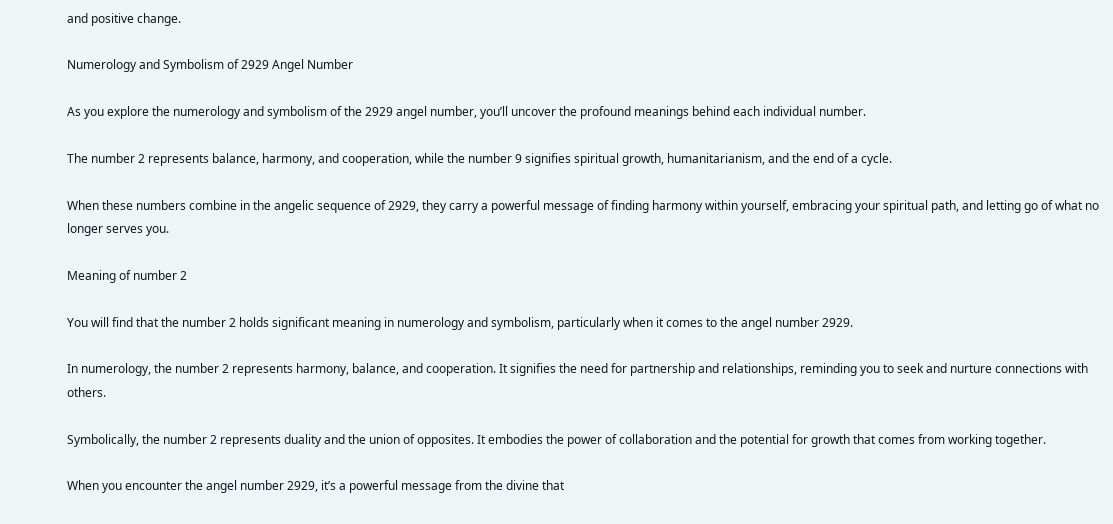and positive change.

Numerology and Symbolism of 2929 Angel Number

As you explore the numerology and symbolism of the 2929 angel number, you’ll uncover the profound meanings behind each individual number.

The number 2 represents balance, harmony, and cooperation, while the number 9 signifies spiritual growth, humanitarianism, and the end of a cycle.

When these numbers combine in the angelic sequence of 2929, they carry a powerful message of finding harmony within yourself, embracing your spiritual path, and letting go of what no longer serves you.

Meaning of number 2

You will find that the number 2 holds significant meaning in numerology and symbolism, particularly when it comes to the angel number 2929.

In numerology, the number 2 represents harmony, balance, and cooperation. It signifies the need for partnership and relationships, reminding you to seek and nurture connections with others.

Symbolically, the number 2 represents duality and the union of opposites. It embodies the power of collaboration and the potential for growth that comes from working together.

When you encounter the angel number 2929, it’s a powerful message from the divine that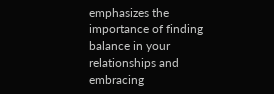emphasizes the importance of finding balance in your relationships and embracing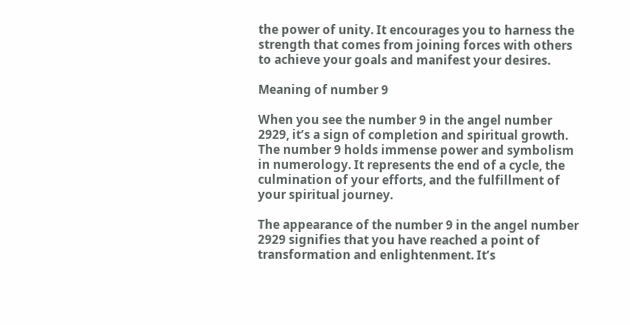the power of unity. It encourages you to harness the strength that comes from joining forces with others to achieve your goals and manifest your desires.

Meaning of number 9

When you see the number 9 in the angel number 2929, it’s a sign of completion and spiritual growth. The number 9 holds immense power and symbolism in numerology. It represents the end of a cycle, the culmination of your efforts, and the fulfillment of your spiritual journey.

The appearance of the number 9 in the angel number 2929 signifies that you have reached a point of transformation and enlightenment. It’s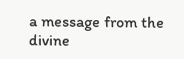a message from the divine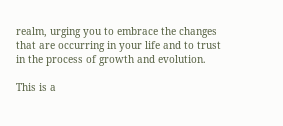realm, urging you to embrace the changes that are occurring in your life and to trust in the process of growth and evolution.

This is a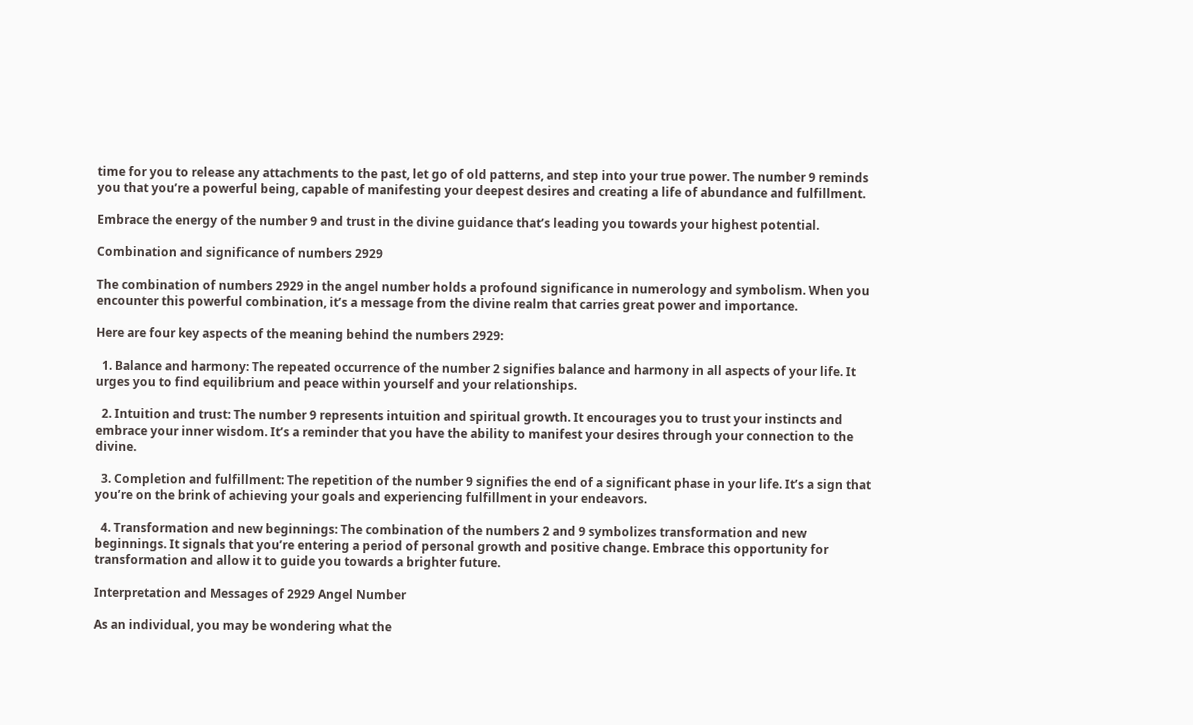time for you to release any attachments to the past, let go of old patterns, and step into your true power. The number 9 reminds you that you’re a powerful being, capable of manifesting your deepest desires and creating a life of abundance and fulfillment.

Embrace the energy of the number 9 and trust in the divine guidance that’s leading you towards your highest potential.

Combination and significance of numbers 2929

The combination of numbers 2929 in the angel number holds a profound significance in numerology and symbolism. When you encounter this powerful combination, it’s a message from the divine realm that carries great power and importance.

Here are four key aspects of the meaning behind the numbers 2929:

  1. Balance and harmony: The repeated occurrence of the number 2 signifies balance and harmony in all aspects of your life. It urges you to find equilibrium and peace within yourself and your relationships.

  2. Intuition and trust: The number 9 represents intuition and spiritual growth. It encourages you to trust your instincts and embrace your inner wisdom. It’s a reminder that you have the ability to manifest your desires through your connection to the divine.

  3. Completion and fulfillment: The repetition of the number 9 signifies the end of a significant phase in your life. It’s a sign that you’re on the brink of achieving your goals and experiencing fulfillment in your endeavors.

  4. Transformation and new beginnings: The combination of the numbers 2 and 9 symbolizes transformation and new beginnings. It signals that you’re entering a period of personal growth and positive change. Embrace this opportunity for transformation and allow it to guide you towards a brighter future.

Interpretation and Messages of 2929 Angel Number

As an individual, you may be wondering what the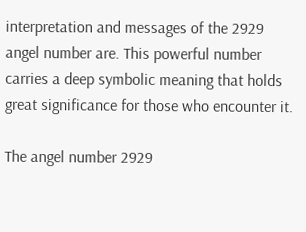interpretation and messages of the 2929 angel number are. This powerful number carries a deep symbolic meaning that holds great significance for those who encounter it.

The angel number 2929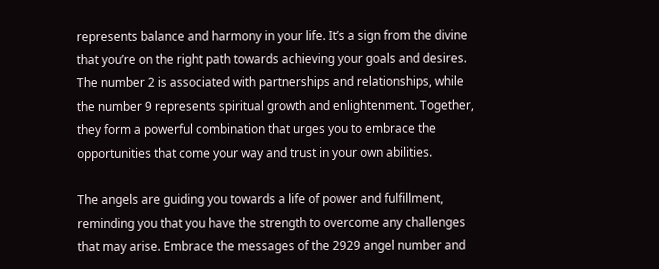represents balance and harmony in your life. It’s a sign from the divine that you’re on the right path towards achieving your goals and desires. The number 2 is associated with partnerships and relationships, while the number 9 represents spiritual growth and enlightenment. Together, they form a powerful combination that urges you to embrace the opportunities that come your way and trust in your own abilities.

The angels are guiding you towards a life of power and fulfillment, reminding you that you have the strength to overcome any challenges that may arise. Embrace the messages of the 2929 angel number and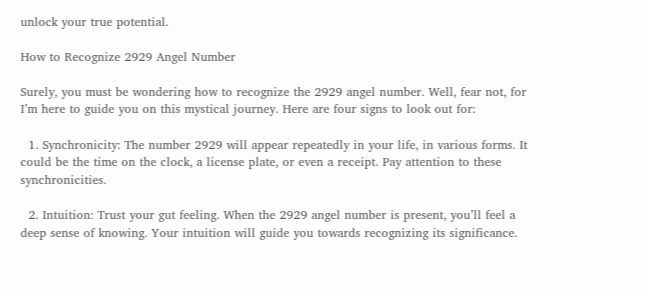unlock your true potential.

How to Recognize 2929 Angel Number

Surely, you must be wondering how to recognize the 2929 angel number. Well, fear not, for I’m here to guide you on this mystical journey. Here are four signs to look out for:

  1. Synchronicity: The number 2929 will appear repeatedly in your life, in various forms. It could be the time on the clock, a license plate, or even a receipt. Pay attention to these synchronicities.

  2. Intuition: Trust your gut feeling. When the 2929 angel number is present, you’ll feel a deep sense of knowing. Your intuition will guide you towards recognizing its significance.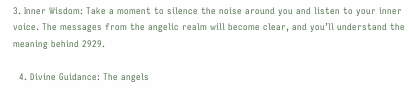3. Inner Wisdom: Take a moment to silence the noise around you and listen to your inner voice. The messages from the angelic realm will become clear, and you’ll understand the meaning behind 2929.

  4. Divine Guidance: The angels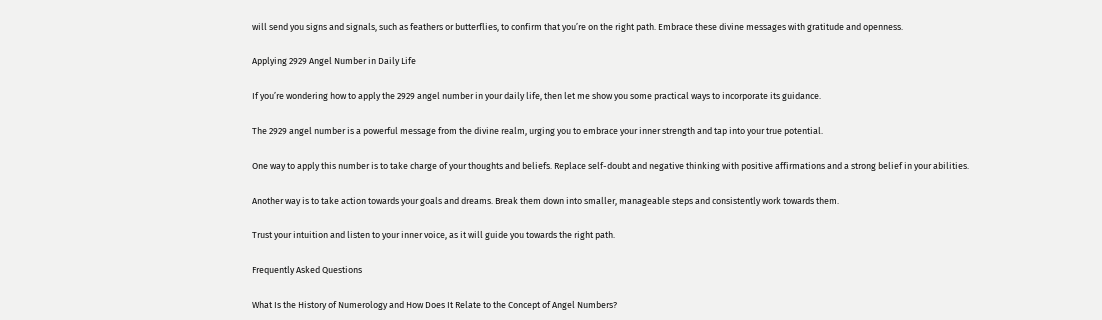will send you signs and signals, such as feathers or butterflies, to confirm that you’re on the right path. Embrace these divine messages with gratitude and openness.

Applying 2929 Angel Number in Daily Life

If you’re wondering how to apply the 2929 angel number in your daily life, then let me show you some practical ways to incorporate its guidance.

The 2929 angel number is a powerful message from the divine realm, urging you to embrace your inner strength and tap into your true potential.

One way to apply this number is to take charge of your thoughts and beliefs. Replace self-doubt and negative thinking with positive affirmations and a strong belief in your abilities.

Another way is to take action towards your goals and dreams. Break them down into smaller, manageable steps and consistently work towards them.

Trust your intuition and listen to your inner voice, as it will guide you towards the right path.

Frequently Asked Questions

What Is the History of Numerology and How Does It Relate to the Concept of Angel Numbers?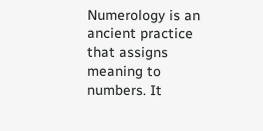Numerology is an ancient practice that assigns meaning to numbers. It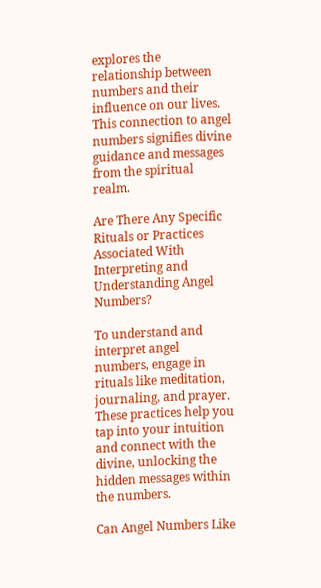explores the relationship between numbers and their influence on our lives. This connection to angel numbers signifies divine guidance and messages from the spiritual realm.

Are There Any Specific Rituals or Practices Associated With Interpreting and Understanding Angel Numbers?

To understand and interpret angel numbers, engage in rituals like meditation, journaling, and prayer. These practices help you tap into your intuition and connect with the divine, unlocking the hidden messages within the numbers.

Can Angel Numbers Like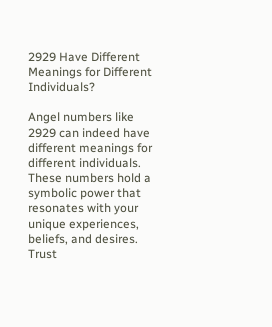2929 Have Different Meanings for Different Individuals?

Angel numbers like 2929 can indeed have different meanings for different individuals. These numbers hold a symbolic power that resonates with your unique experiences, beliefs, and desires. Trust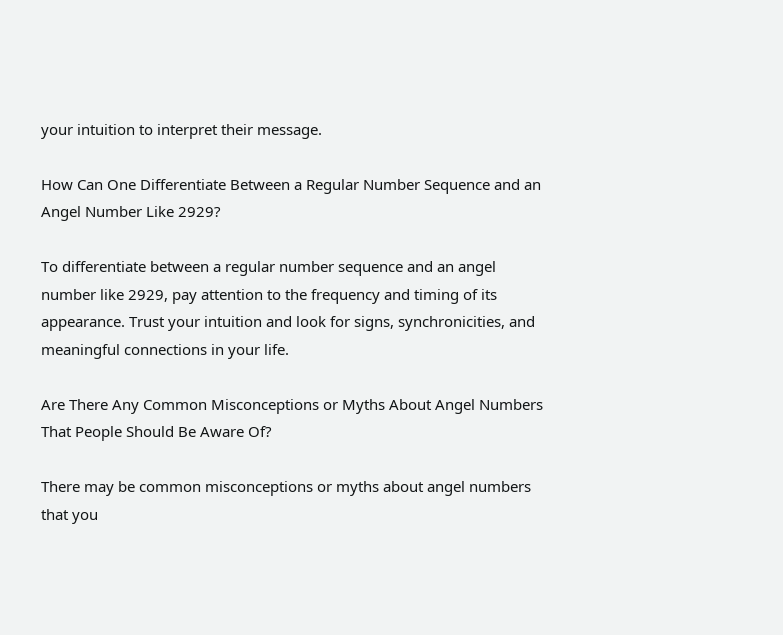your intuition to interpret their message.

How Can One Differentiate Between a Regular Number Sequence and an Angel Number Like 2929?

To differentiate between a regular number sequence and an angel number like 2929, pay attention to the frequency and timing of its appearance. Trust your intuition and look for signs, synchronicities, and meaningful connections in your life.

Are There Any Common Misconceptions or Myths About Angel Numbers That People Should Be Aware Of?

There may be common misconceptions or myths about angel numbers that you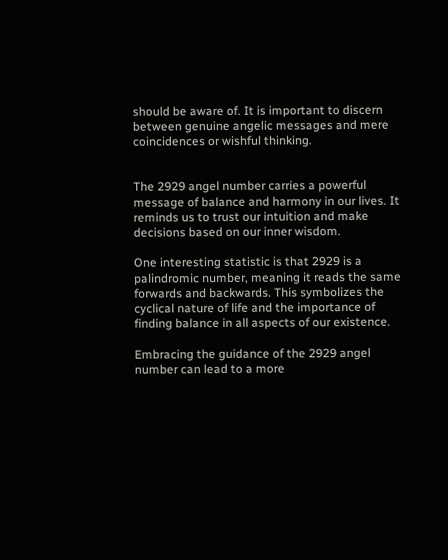should be aware of. It is important to discern between genuine angelic messages and mere coincidences or wishful thinking.


The 2929 angel number carries a powerful message of balance and harmony in our lives. It reminds us to trust our intuition and make decisions based on our inner wisdom.

One interesting statistic is that 2929 is a palindromic number, meaning it reads the same forwards and backwards. This symbolizes the cyclical nature of life and the importance of finding balance in all aspects of our existence.

Embracing the guidance of the 2929 angel number can lead to a more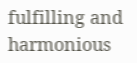fulfilling and harmonious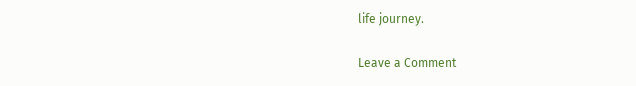life journey.

Leave a Comment